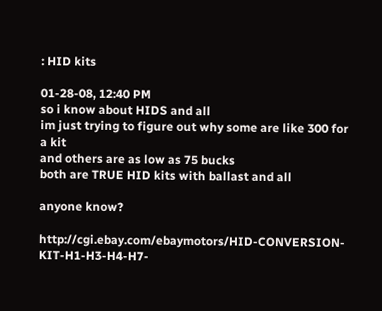: HID kits

01-28-08, 12:40 PM
so i know about HIDS and all
im just trying to figure out why some are like 300 for a kit
and others are as low as 75 bucks
both are TRUE HID kits with ballast and all

anyone know?

http://cgi.ebay.com/ebaymotors/HID-CONVERSION-KIT-H1-H3-H4-H7-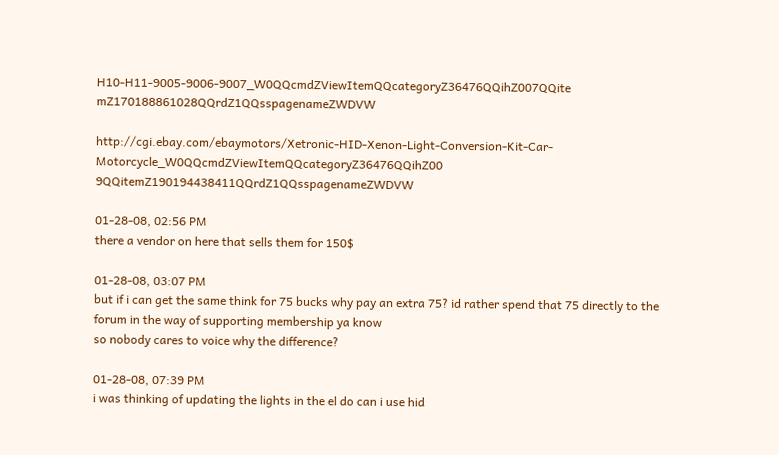H10-H11-9005-9006-9007_W0QQcmdZViewItemQQcategoryZ36476QQihZ007QQite mZ170188861028QQrdZ1QQsspagenameZWDVW

http://cgi.ebay.com/ebaymotors/Xetronic-HID-Xenon-Light-Conversion-Kit-Car-Motorcycle_W0QQcmdZViewItemQQcategoryZ36476QQihZ00 9QQitemZ190194438411QQrdZ1QQsspagenameZWDVW

01-28-08, 02:56 PM
there a vendor on here that sells them for 150$

01-28-08, 03:07 PM
but if i can get the same think for 75 bucks why pay an extra 75? id rather spend that 75 directly to the forum in the way of supporting membership ya know
so nobody cares to voice why the difference?

01-28-08, 07:39 PM
i was thinking of updating the lights in the el do can i use hid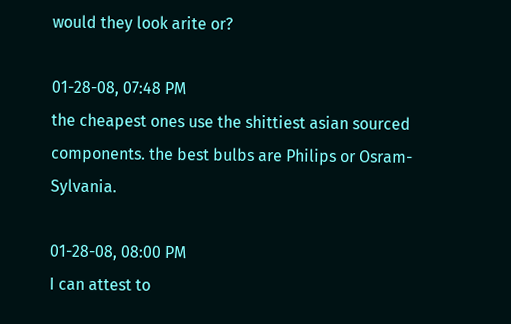would they look arite or?

01-28-08, 07:48 PM
the cheapest ones use the shittiest asian sourced components. the best bulbs are Philips or Osram-Sylvania.

01-28-08, 08:00 PM
I can attest to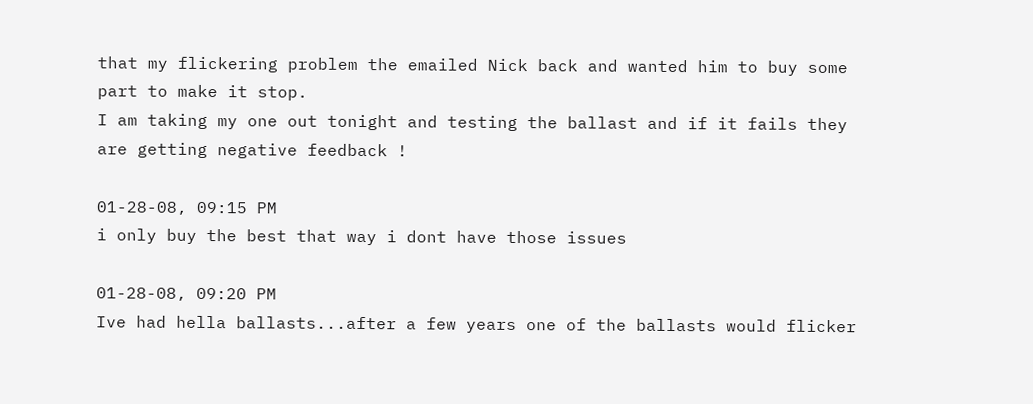that my flickering problem the emailed Nick back and wanted him to buy some part to make it stop.
I am taking my one out tonight and testing the ballast and if it fails they are getting negative feedback !

01-28-08, 09:15 PM
i only buy the best that way i dont have those issues

01-28-08, 09:20 PM
Ive had hella ballasts...after a few years one of the ballasts would flicker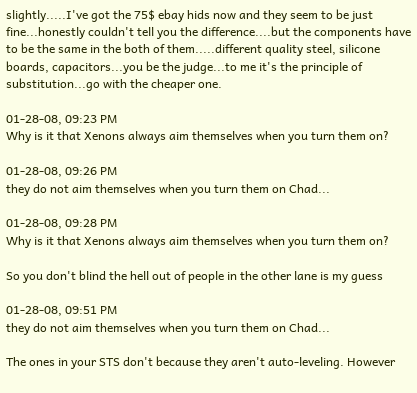slightly.....I've got the 75$ ebay hids now and they seem to be just fine...honestly couldn't tell you the difference....but the components have to be the same in the both of them.....different quality steel, silicone boards, capacitors...you be the judge...to me it's the principle of substitution...go with the cheaper one.

01-28-08, 09:23 PM
Why is it that Xenons always aim themselves when you turn them on?

01-28-08, 09:26 PM
they do not aim themselves when you turn them on Chad...

01-28-08, 09:28 PM
Why is it that Xenons always aim themselves when you turn them on?

So you don't blind the hell out of people in the other lane is my guess

01-28-08, 09:51 PM
they do not aim themselves when you turn them on Chad...

The ones in your STS don't because they aren't auto-leveling. However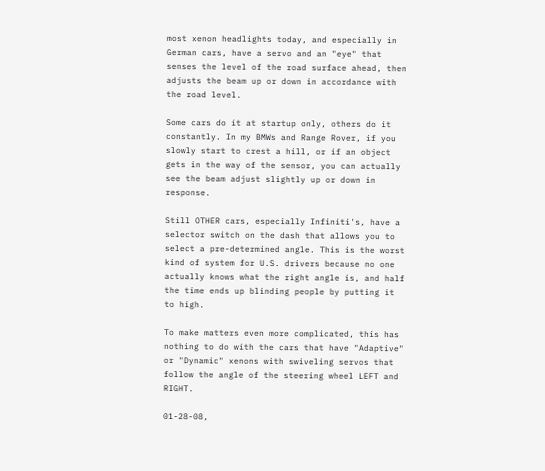most xenon headlights today, and especially in German cars, have a servo and an "eye" that senses the level of the road surface ahead, then adjusts the beam up or down in accordance with the road level.

Some cars do it at startup only, others do it constantly. In my BMWs and Range Rover, if you slowly start to crest a hill, or if an object gets in the way of the sensor, you can actually see the beam adjust slightly up or down in response.

Still OTHER cars, especially Infiniti's, have a selector switch on the dash that allows you to select a pre-determined angle. This is the worst kind of system for U.S. drivers because no one actually knows what the right angle is, and half the time ends up blinding people by putting it to high.

To make matters even more complicated, this has nothing to do with the cars that have "Adaptive" or "Dynamic" xenons with swiveling servos that follow the angle of the steering wheel LEFT and RIGHT.

01-28-08,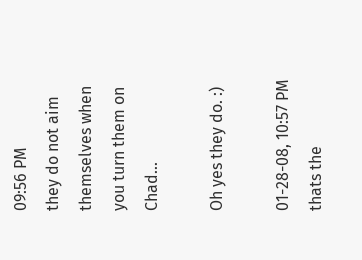09:56 PM
they do not aim themselves when you turn them on Chad...

Oh yes they do. :)

01-28-08, 10:57 PM
thats the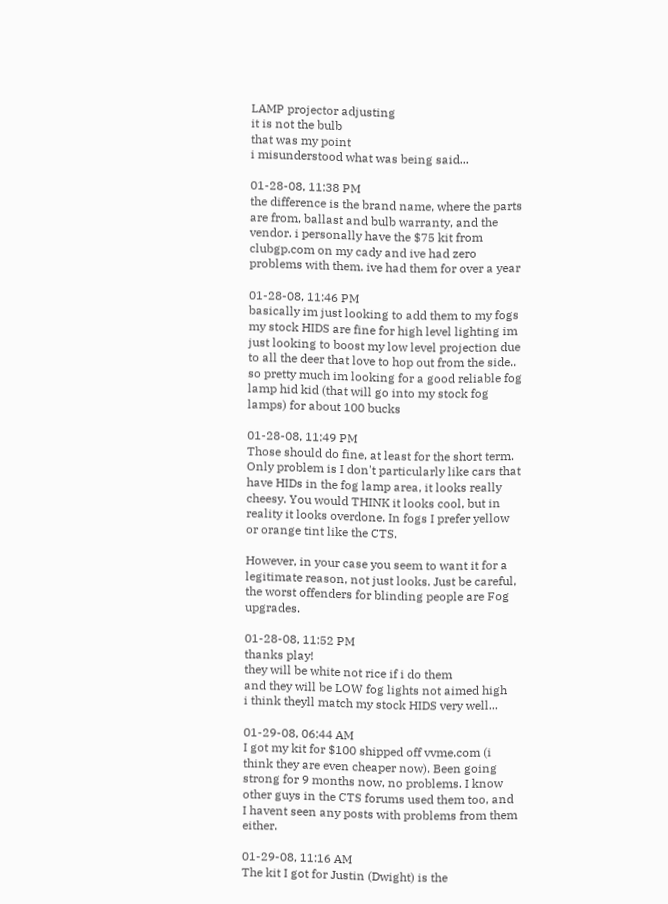LAMP projector adjusting
it is not the bulb
that was my point
i misunderstood what was being said...

01-28-08, 11:38 PM
the difference is the brand name, where the parts are from, ballast and bulb warranty, and the vendor. i personally have the $75 kit from clubgp.com on my cady and ive had zero problems with them. ive had them for over a year

01-28-08, 11:46 PM
basically im just looking to add them to my fogs
my stock HIDS are fine for high level lighting im just looking to boost my low level projection due to all the deer that love to hop out from the side..
so pretty much im looking for a good reliable fog lamp hid kid (that will go into my stock fog lamps) for about 100 bucks

01-28-08, 11:49 PM
Those should do fine, at least for the short term. Only problem is I don't particularly like cars that have HIDs in the fog lamp area, it looks really cheesy. You would THINK it looks cool, but in reality it looks overdone. In fogs I prefer yellow or orange tint like the CTS.

However, in your case you seem to want it for a legitimate reason, not just looks. Just be careful, the worst offenders for blinding people are Fog upgrades.

01-28-08, 11:52 PM
thanks play!
they will be white not rice if i do them
and they will be LOW fog lights not aimed high
i think theyll match my stock HIDS very well...

01-29-08, 06:44 AM
I got my kit for $100 shipped off vvme.com (i think they are even cheaper now). Been going strong for 9 months now, no problems. I know other guys in the CTS forums used them too, and I havent seen any posts with problems from them either.

01-29-08, 11:16 AM
The kit I got for Justin (Dwight) is the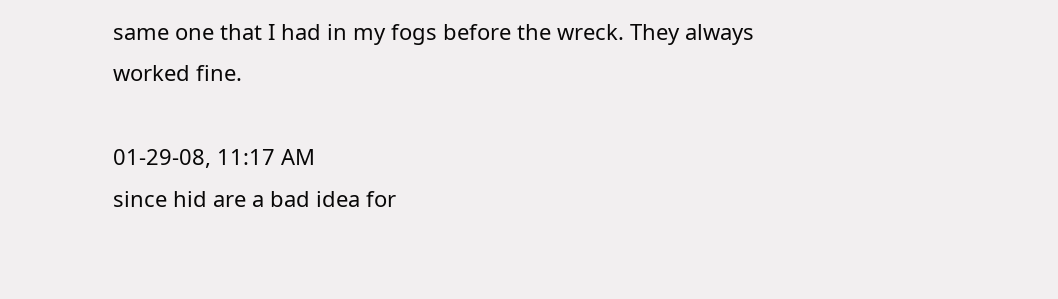same one that I had in my fogs before the wreck. They always worked fine.

01-29-08, 11:17 AM
since hid are a bad idea for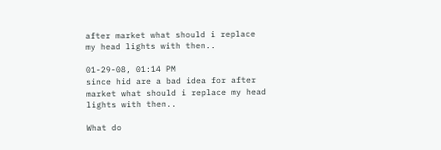after market what should i replace my head lights with then..

01-29-08, 01:14 PM
since hid are a bad idea for after market what should i replace my head lights with then..

What do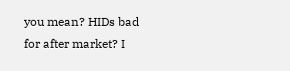you mean? HIDs bad for after market? I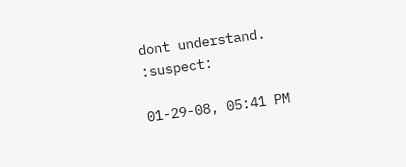dont understand. :suspect:

01-29-08, 05:41 PM